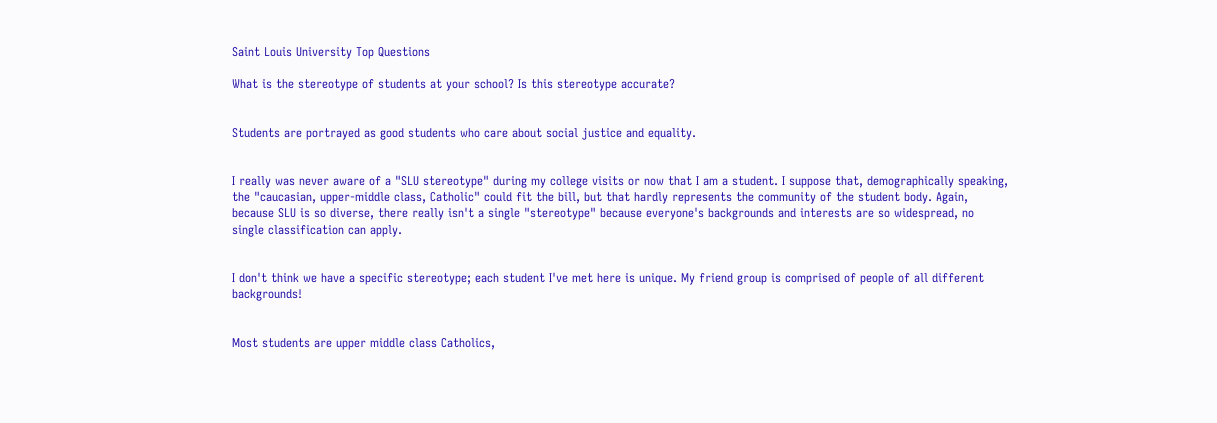Saint Louis University Top Questions

What is the stereotype of students at your school? Is this stereotype accurate?


Students are portrayed as good students who care about social justice and equality.


I really was never aware of a "SLU stereotype" during my college visits or now that I am a student. I suppose that, demographically speaking, the "caucasian, upper-middle class, Catholic" could fit the bill, but that hardly represents the community of the student body. Again, because SLU is so diverse, there really isn't a single "stereotype" because everyone's backgrounds and interests are so widespread, no single classification can apply.


I don't think we have a specific stereotype; each student I've met here is unique. My friend group is comprised of people of all different backgrounds!


Most students are upper middle class Catholics,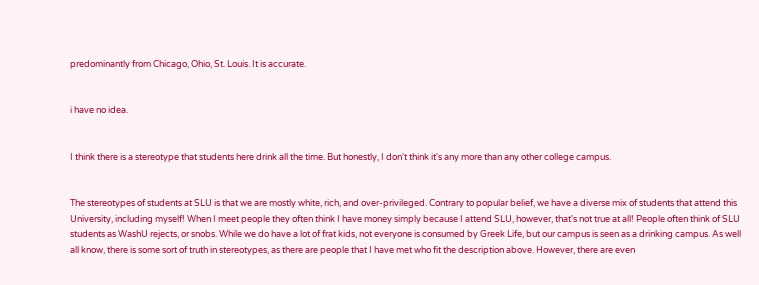predominantly from Chicago, Ohio, St. Louis. It is accurate.


i have no idea.


I think there is a stereotype that students here drink all the time. But honestly, I don't think it's any more than any other college campus.


The stereotypes of students at SLU is that we are mostly white, rich, and over-privileged. Contrary to popular belief, we have a diverse mix of students that attend this University, including myself! When I meet people they often think I have money simply because I attend SLU, however, that's not true at all! People often think of SLU students as WashU rejects, or snobs. While we do have a lot of frat kids, not everyone is consumed by Greek Life, but our campus is seen as a drinking campus. As well all know, there is some sort of truth in stereotypes, as there are people that I have met who fit the description above. However, there are even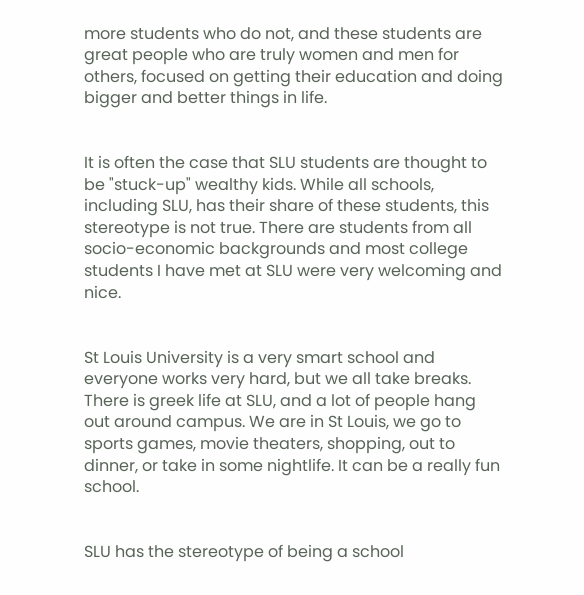more students who do not, and these students are great people who are truly women and men for others, focused on getting their education and doing bigger and better things in life.


It is often the case that SLU students are thought to be "stuck-up" wealthy kids. While all schools, including SLU, has their share of these students, this stereotype is not true. There are students from all socio-economic backgrounds and most college students I have met at SLU were very welcoming and nice.


St Louis University is a very smart school and everyone works very hard, but we all take breaks. There is greek life at SLU, and a lot of people hang out around campus. We are in St Louis, we go to sports games, movie theaters, shopping, out to dinner, or take in some nightlife. It can be a really fun school.


SLU has the stereotype of being a school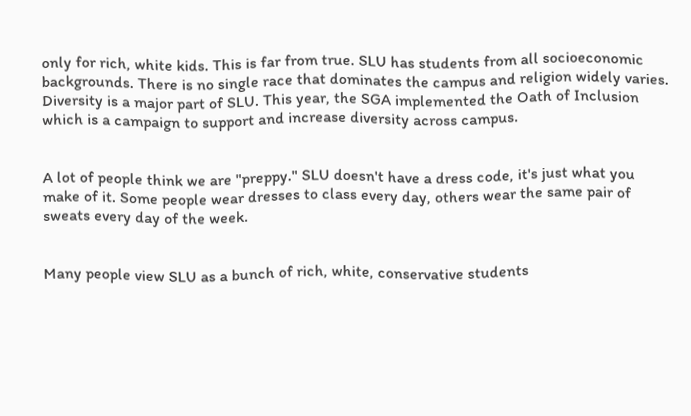only for rich, white kids. This is far from true. SLU has students from all socioeconomic backgrounds. There is no single race that dominates the campus and religion widely varies. Diversity is a major part of SLU. This year, the SGA implemented the Oath of Inclusion which is a campaign to support and increase diversity across campus.


A lot of people think we are "preppy." SLU doesn't have a dress code, it's just what you make of it. Some people wear dresses to class every day, others wear the same pair of sweats every day of the week.


Many people view SLU as a bunch of rich, white, conservative students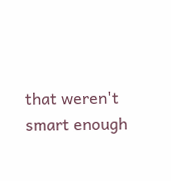that weren't smart enough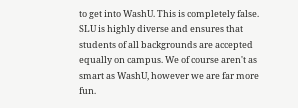to get into WashU. This is completely false. SLU is highly diverse and ensures that students of all backgrounds are accepted equally on campus. We of course aren't as smart as WashU, however we are far more fun.